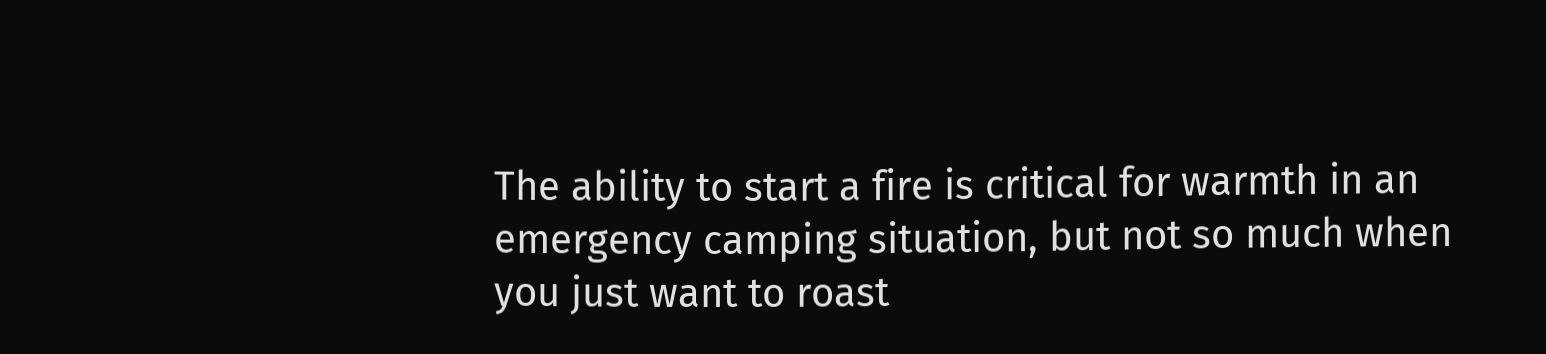The ability to start a fire is critical for warmth in an emergency camping situation, but not so much when you just want to roast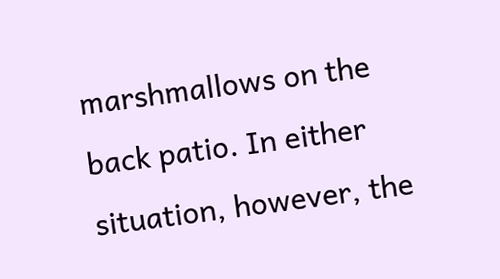marshmallows on the back patio. In either situation, however, the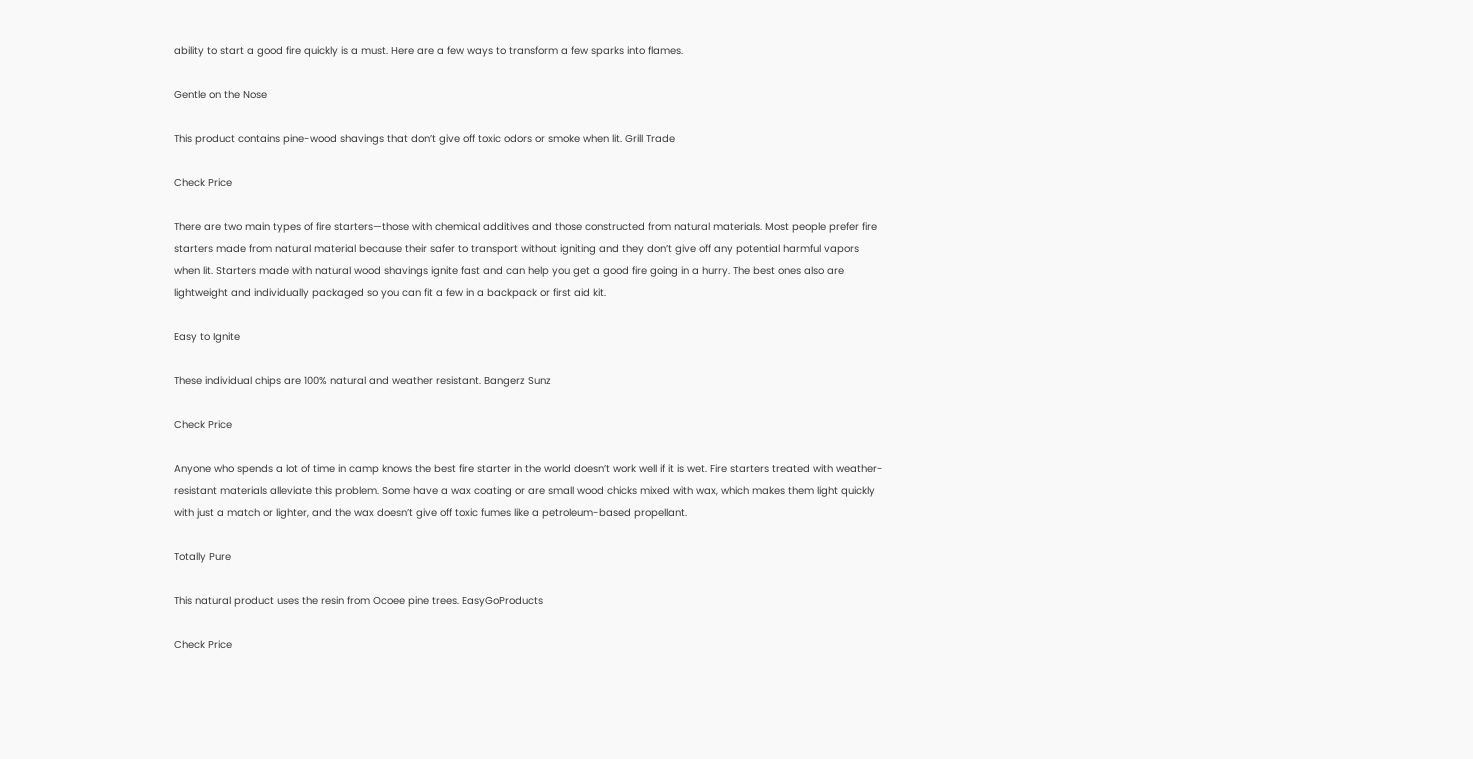ability to start a good fire quickly is a must. Here are a few ways to transform a few sparks into flames.

Gentle on the Nose

This product contains pine-wood shavings that don’t give off toxic odors or smoke when lit. Grill Trade

Check Price

There are two main types of fire starters—those with chemical additives and those constructed from natural materials. Most people prefer fire starters made from natural material because their safer to transport without igniting and they don’t give off any potential harmful vapors when lit. Starters made with natural wood shavings ignite fast and can help you get a good fire going in a hurry. The best ones also are lightweight and individually packaged so you can fit a few in a backpack or first aid kit.

Easy to Ignite

These individual chips are 100% natural and weather resistant. Bangerz Sunz

Check Price

Anyone who spends a lot of time in camp knows the best fire starter in the world doesn’t work well if it is wet. Fire starters treated with weather-resistant materials alleviate this problem. Some have a wax coating or are small wood chicks mixed with wax, which makes them light quickly with just a match or lighter, and the wax doesn’t give off toxic fumes like a petroleum-based propellant.

Totally Pure

This natural product uses the resin from Ocoee pine trees. EasyGoProducts

Check Price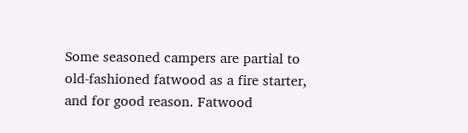Some seasoned campers are partial to old-fashioned fatwood as a fire starter, and for good reason. Fatwood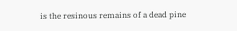is the resinous remains of a dead pine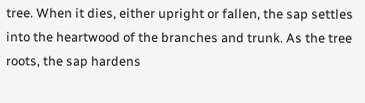tree. When it dies, either upright or fallen, the sap settles into the heartwood of the branches and trunk. As the tree roots, the sap hardens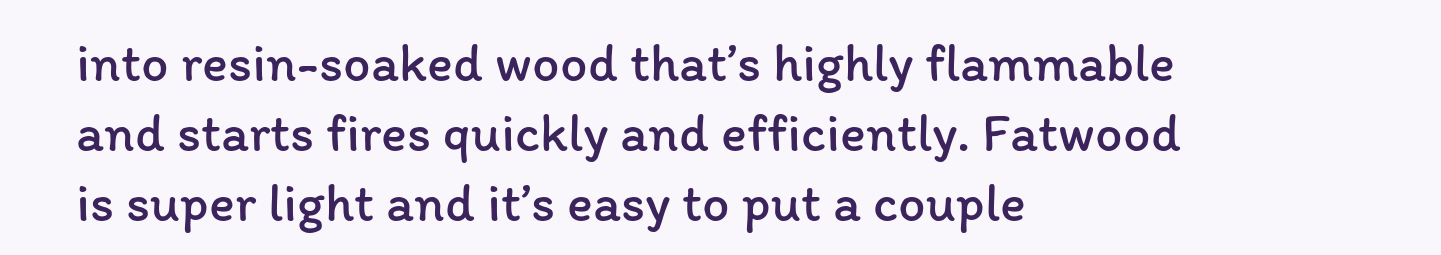into resin-soaked wood that’s highly flammable and starts fires quickly and efficiently. Fatwood is super light and it’s easy to put a couple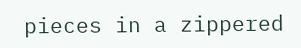pieces in a zippered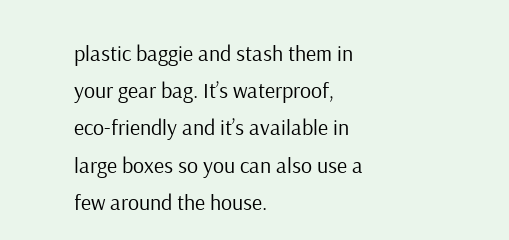plastic baggie and stash them in your gear bag. It’s waterproof, eco-friendly and it’s available in large boxes so you can also use a few around the house.